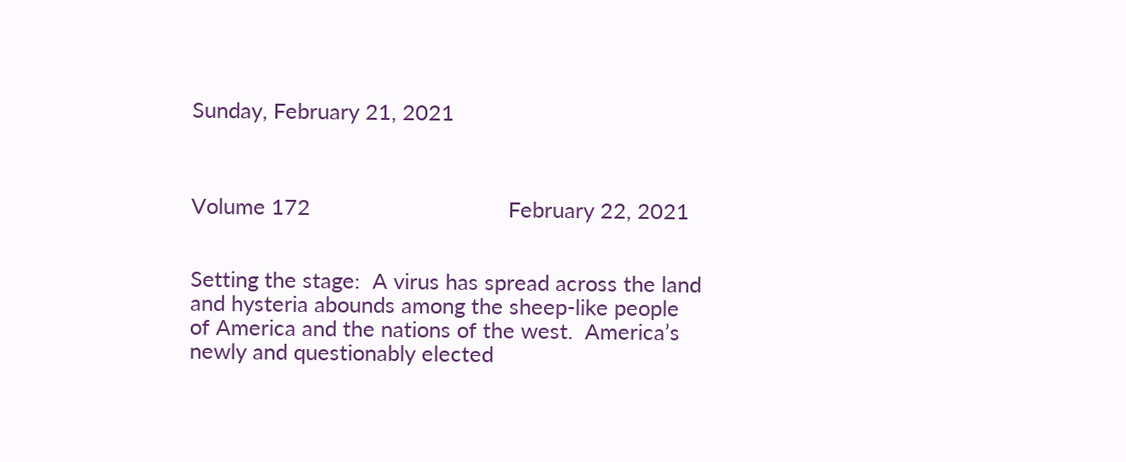Sunday, February 21, 2021



Volume 172                                 February 22, 2021


Setting the stage:  A virus has spread across the land and hysteria abounds among the sheep-like people of America and the nations of the west.  America’s newly and questionably elected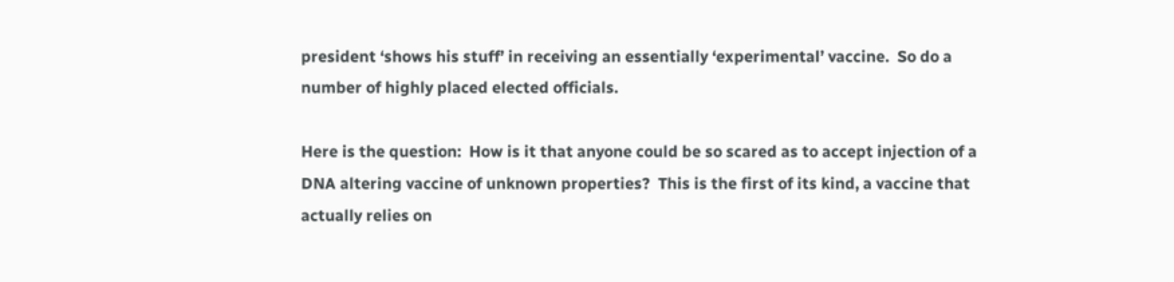president ‘shows his stuff’ in receiving an essentially ‘experimental’ vaccine.  So do a number of highly placed elected officials.

Here is the question:  How is it that anyone could be so scared as to accept injection of a DNA altering vaccine of unknown properties?  This is the first of its kind, a vaccine that actually relies on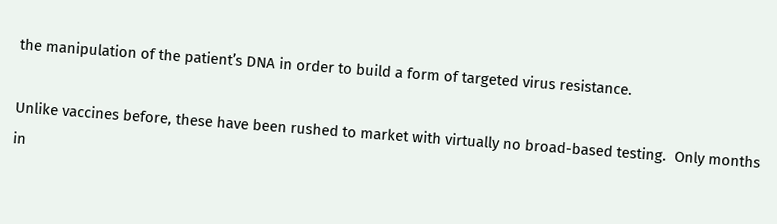the manipulation of the patient’s DNA in order to build a form of targeted virus resistance.

Unlike vaccines before, these have been rushed to market with virtually no broad-based testing.  Only months in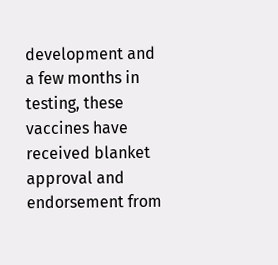development and a few months in testing, these vaccines have received blanket approval and endorsement from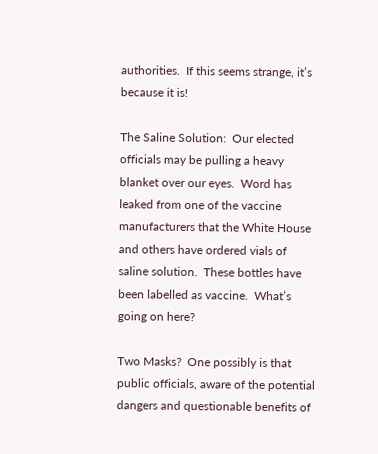authorities.  If this seems strange, it’s because it is!

The Saline Solution:  Our elected officials may be pulling a heavy blanket over our eyes.  Word has leaked from one of the vaccine manufacturers that the White House and others have ordered vials of saline solution.  These bottles have been labelled as vaccine.  What’s going on here?

Two Masks?  One possibly is that public officials, aware of the potential dangers and questionable benefits of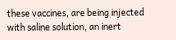these vaccines, are being injected with saline solution, an inert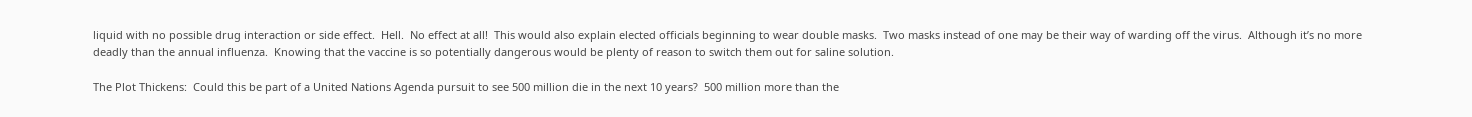liquid with no possible drug interaction or side effect.  Hell.  No effect at all!  This would also explain elected officials beginning to wear double masks.  Two masks instead of one may be their way of warding off the virus.  Although it’s no more deadly than the annual influenza.  Knowing that the vaccine is so potentially dangerous would be plenty of reason to switch them out for saline solution.

The Plot Thickens:  Could this be part of a United Nations Agenda pursuit to see 500 million die in the next 10 years?  500 million more than the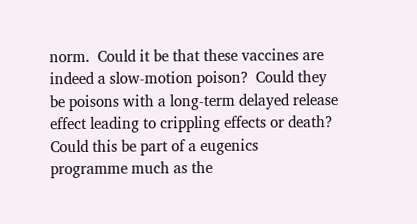norm.  Could it be that these vaccines are indeed a slow-motion poison?  Could they be poisons with a long-term delayed release effect leading to crippling effects or death?  Could this be part of a eugenics programme much as the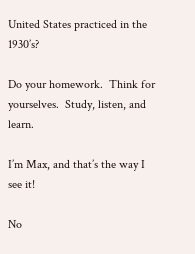United States practiced in the 1930’s?

Do your homework.  Think for yourselves.  Study, listen, and learn.

I’m Max, and that’s the way I see it!

No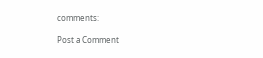comments:

Post a Comment